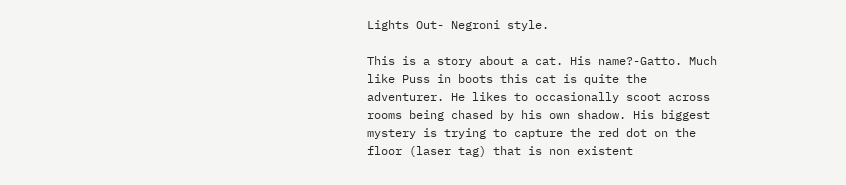Lights Out- Negroni style.

This is a story about a cat. His name?-Gatto. Much like Puss in boots this cat is quite the adventurer. He likes to occasionally scoot across rooms being chased by his own shadow. His biggest mystery is trying to capture the red dot on the floor (laser tag) that is non existent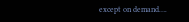except on demand….